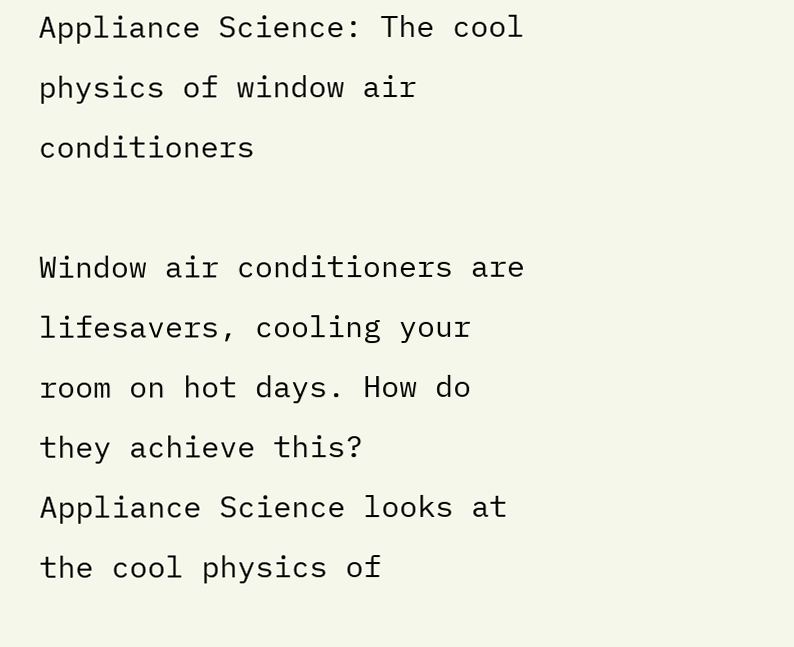Appliance Science: The cool physics of window air conditioners

Window air conditioners are lifesavers, cooling your room on hot days. How do they achieve this? Appliance Science looks at the cool physics of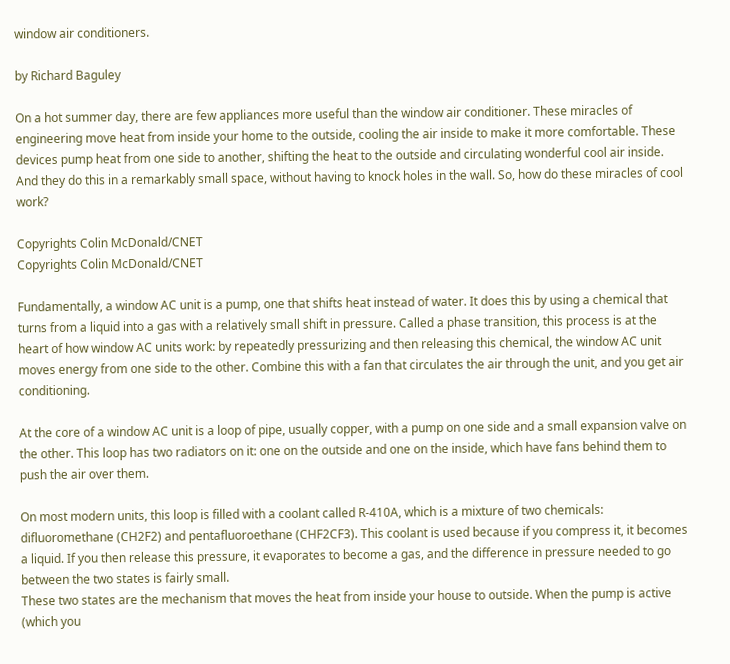window air conditioners.

by Richard Baguley

On a hot summer day, there are few appliances more useful than the window air conditioner. These miracles of engineering move heat from inside your home to the outside, cooling the air inside to make it more comfortable. These devices pump heat from one side to another, shifting the heat to the outside and circulating wonderful cool air inside. And they do this in a remarkably small space, without having to knock holes in the wall. So, how do these miracles of cool work?

Copyrights Colin McDonald/CNET
Copyrights Colin McDonald/CNET

Fundamentally, a window AC unit is a pump, one that shifts heat instead of water. It does this by using a chemical that turns from a liquid into a gas with a relatively small shift in pressure. Called a phase transition, this process is at the heart of how window AC units work: by repeatedly pressurizing and then releasing this chemical, the window AC unit moves energy from one side to the other. Combine this with a fan that circulates the air through the unit, and you get air conditioning.

At the core of a window AC unit is a loop of pipe, usually copper, with a pump on one side and a small expansion valve on the other. This loop has two radiators on it: one on the outside and one on the inside, which have fans behind them to push the air over them.

On most modern units, this loop is filled with a coolant called R-410A, which is a mixture of two chemicals: difluoromethane (CH2F2) and pentafluoroethane (CHF2CF3). This coolant is used because if you compress it, it becomes a liquid. If you then release this pressure, it evaporates to become a gas, and the difference in pressure needed to go between the two states is fairly small.
These two states are the mechanism that moves the heat from inside your house to outside. When the pump is active (which you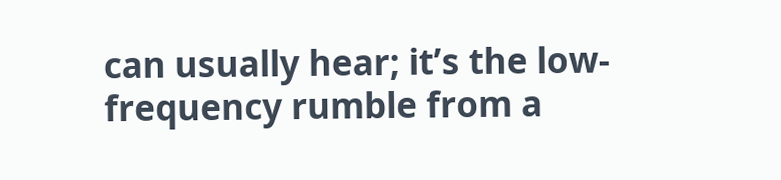can usually hear; it’s the low-frequency rumble from a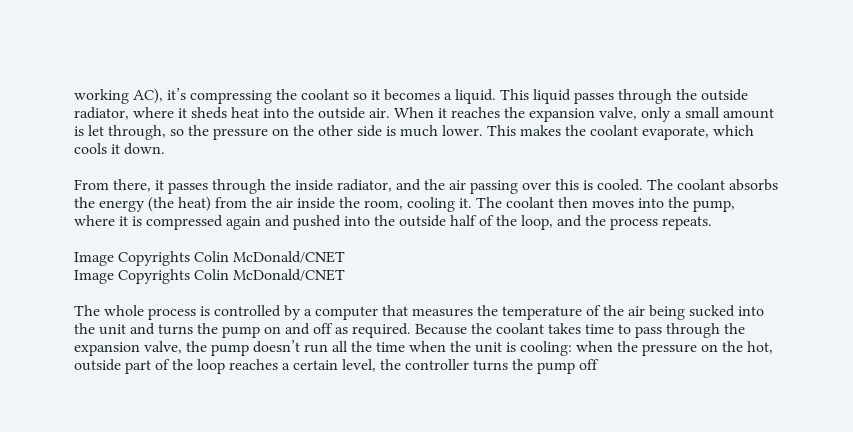working AC), it’s compressing the coolant so it becomes a liquid. This liquid passes through the outside radiator, where it sheds heat into the outside air. When it reaches the expansion valve, only a small amount is let through, so the pressure on the other side is much lower. This makes the coolant evaporate, which cools it down.

From there, it passes through the inside radiator, and the air passing over this is cooled. The coolant absorbs the energy (the heat) from the air inside the room, cooling it. The coolant then moves into the pump, where it is compressed again and pushed into the outside half of the loop, and the process repeats.

Image Copyrights Colin McDonald/CNET
Image Copyrights Colin McDonald/CNET

The whole process is controlled by a computer that measures the temperature of the air being sucked into the unit and turns the pump on and off as required. Because the coolant takes time to pass through the expansion valve, the pump doesn’t run all the time when the unit is cooling: when the pressure on the hot, outside part of the loop reaches a certain level, the controller turns the pump off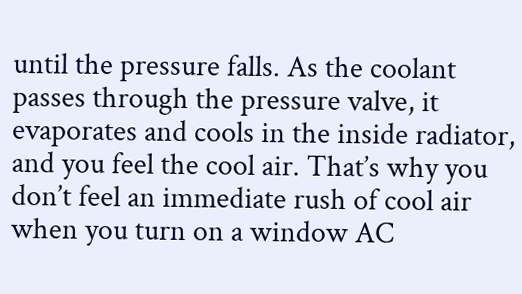until the pressure falls. As the coolant passes through the pressure valve, it evaporates and cools in the inside radiator, and you feel the cool air. That’s why you don’t feel an immediate rush of cool air when you turn on a window AC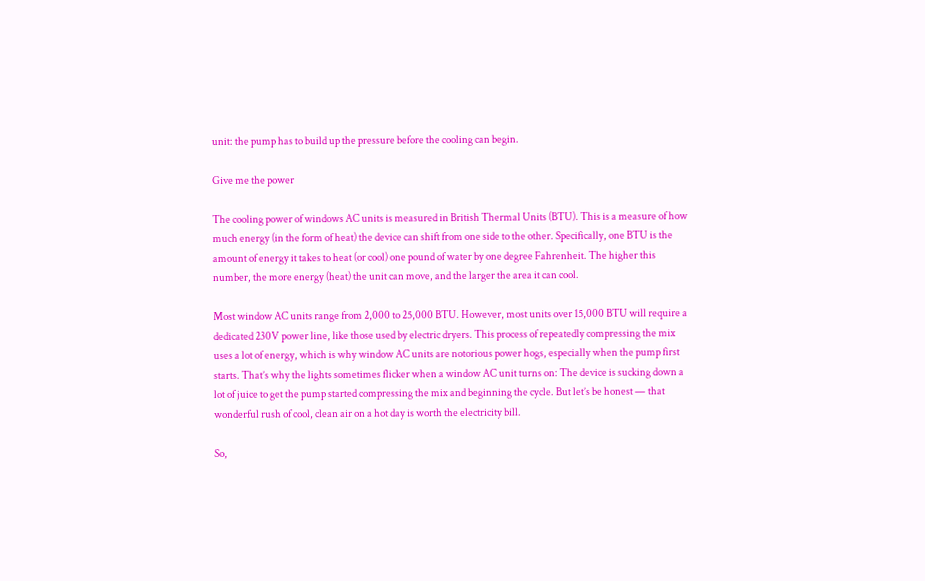unit: the pump has to build up the pressure before the cooling can begin.

Give me the power

The cooling power of windows AC units is measured in British Thermal Units (BTU). This is a measure of how much energy (in the form of heat) the device can shift from one side to the other. Specifically, one BTU is the amount of energy it takes to heat (or cool) one pound of water by one degree Fahrenheit. The higher this number, the more energy (heat) the unit can move, and the larger the area it can cool.

Most window AC units range from 2,000 to 25,000 BTU. However, most units over 15,000 BTU will require a dedicated 230V power line, like those used by electric dryers. This process of repeatedly compressing the mix uses a lot of energy, which is why window AC units are notorious power hogs, especially when the pump first starts. That’s why the lights sometimes flicker when a window AC unit turns on: The device is sucking down a lot of juice to get the pump started compressing the mix and beginning the cycle. But let’s be honest — that wonderful rush of cool, clean air on a hot day is worth the electricity bill.

So,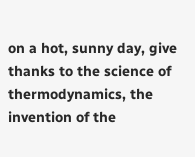on a hot, sunny day, give thanks to the science of thermodynamics, the invention of the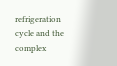refrigeration cycle and the complex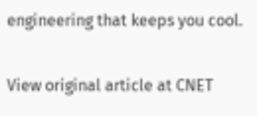engineering that keeps you cool.

View original article at CNET